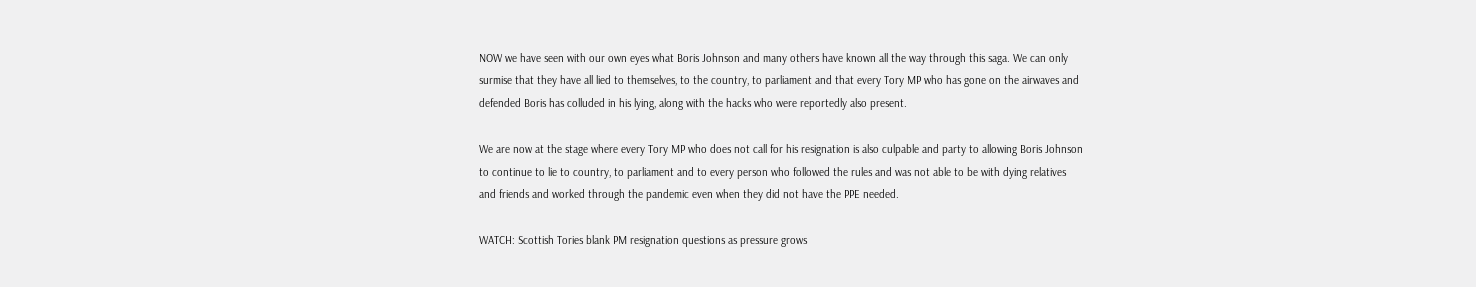NOW we have seen with our own eyes what Boris Johnson and many others have known all the way through this saga. We can only surmise that they have all lied to themselves, to the country, to parliament and that every Tory MP who has gone on the airwaves and defended Boris has colluded in his lying, along with the hacks who were reportedly also present.

We are now at the stage where every Tory MP who does not call for his resignation is also culpable and party to allowing Boris Johnson to continue to lie to country, to parliament and to every person who followed the rules and was not able to be with dying relatives and friends and worked through the pandemic even when they did not have the PPE needed.

WATCH: Scottish Tories blank PM resignation questions as pressure grows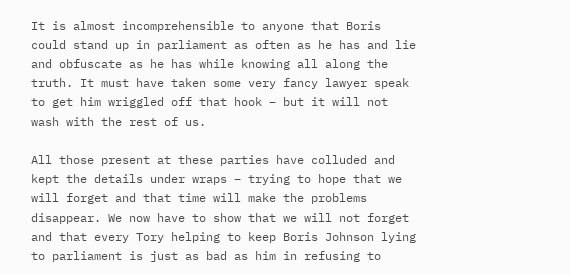It is almost incomprehensible to anyone that Boris could stand up in parliament as often as he has and lie and obfuscate as he has while knowing all along the truth. It must have taken some very fancy lawyer speak to get him wriggled off that hook – but it will not wash with the rest of us.

All those present at these parties have colluded and kept the details under wraps – trying to hope that we will forget and that time will make the problems disappear. We now have to show that we will not forget and that every Tory helping to keep Boris Johnson lying to parliament is just as bad as him in refusing to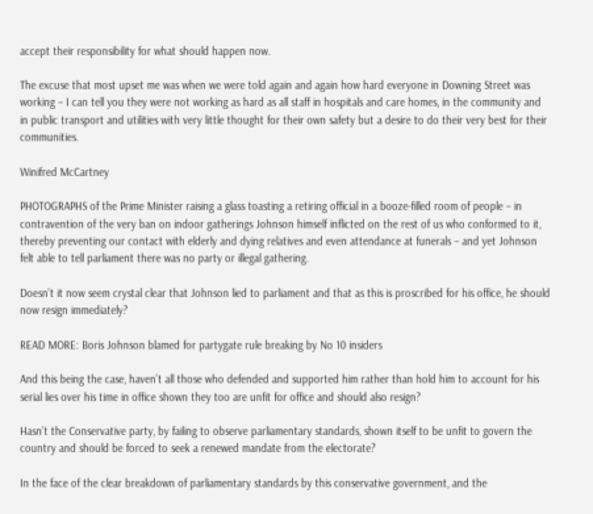accept their responsibility for what should happen now.

The excuse that most upset me was when we were told again and again how hard everyone in Downing Street was working – I can tell you they were not working as hard as all staff in hospitals and care homes, in the community and in public transport and utilities with very little thought for their own safety but a desire to do their very best for their communities.

Winifred McCartney

PHOTOGRAPHS of the Prime Minister raising a glass toasting a retiring official in a booze-filled room of people – in contravention of the very ban on indoor gatherings Johnson himself inflicted on the rest of us who conformed to it, thereby preventing our contact with elderly and dying relatives and even attendance at funerals – and yet Johnson felt able to tell parliament there was no party or illegal gathering.

Doesn’t it now seem crystal clear that Johnson lied to parliament and that as this is proscribed for his office, he should now resign immediately?

READ MORE: Boris Johnson blamed for partygate rule breaking by No 10 insiders

And this being the case, haven’t all those who defended and supported him rather than hold him to account for his serial lies over his time in office shown they too are unfit for office and should also resign?

Hasn’t the Conservative party, by failing to observe parliamentary standards, shown itself to be unfit to govern the country and should be forced to seek a renewed mandate from the electorate?

In the face of the clear breakdown of parliamentary standards by this conservative government, and the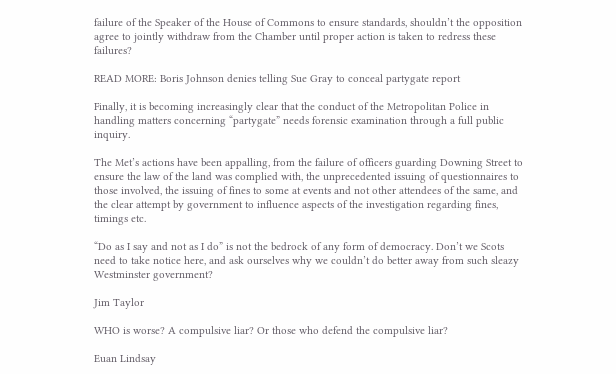failure of the Speaker of the House of Commons to ensure standards, shouldn’t the opposition agree to jointly withdraw from the Chamber until proper action is taken to redress these failures?

READ MORE: Boris Johnson denies telling Sue Gray to conceal partygate report

Finally, it is becoming increasingly clear that the conduct of the Metropolitan Police in handling matters concerning “partygate” needs forensic examination through a full public inquiry.

The Met’s actions have been appalling, from the failure of officers guarding Downing Street to ensure the law of the land was complied with, the unprecedented issuing of questionnaires to those involved, the issuing of fines to some at events and not other attendees of the same, and the clear attempt by government to influence aspects of the investigation regarding fines, timings etc.

“Do as I say and not as I do” is not the bedrock of any form of democracy. Don’t we Scots need to take notice here, and ask ourselves why we couldn’t do better away from such sleazy Westminster government?

Jim Taylor

WHO is worse? A compulsive liar? Or those who defend the compulsive liar?

Euan Lindsay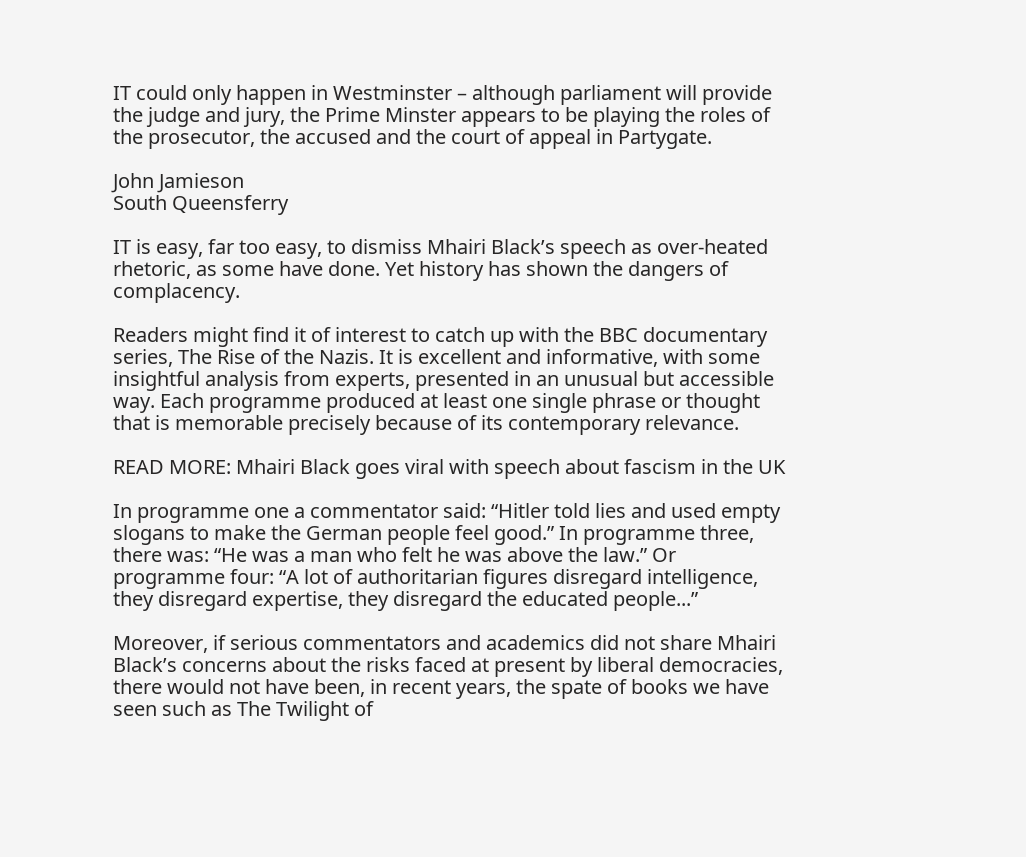IT could only happen in Westminster – although parliament will provide the judge and jury, the Prime Minster appears to be playing the roles of the prosecutor, the accused and the court of appeal in Partygate.

John Jamieson
South Queensferry

IT is easy, far too easy, to dismiss Mhairi Black’s speech as over-heated rhetoric, as some have done. Yet history has shown the dangers of complacency.

Readers might find it of interest to catch up with the BBC documentary series, The Rise of the Nazis. It is excellent and informative, with some insightful analysis from experts, presented in an unusual but accessible way. Each programme produced at least one single phrase or thought that is memorable precisely because of its contemporary relevance.

READ MORE: Mhairi Black goes viral with speech about fascism in the UK

In programme one a commentator said: “Hitler told lies and used empty slogans to make the German people feel good.” In programme three, there was: “He was a man who felt he was above the law.” Or programme four: “A lot of authoritarian figures disregard intelligence, they disregard expertise, they disregard the educated people...”

Moreover, if serious commentators and academics did not share Mhairi Black’s concerns about the risks faced at present by liberal democracies, there would not have been, in recent years, the spate of books we have seen such as The Twilight of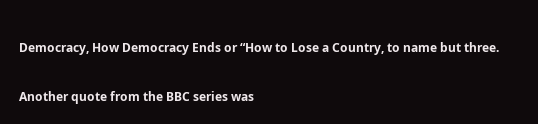Democracy, How Democracy Ends or “How to Lose a Country, to name but three.

Another quote from the BBC series was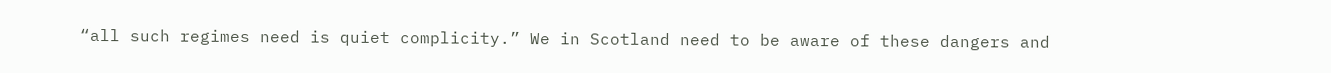“all such regimes need is quiet complicity.” We in Scotland need to be aware of these dangers and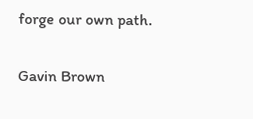forge our own path.

Gavin Brown